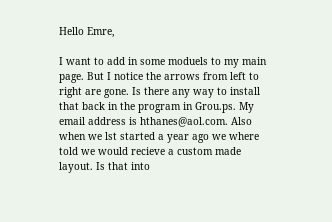Hello Emre,

I want to add in some moduels to my main page. But I notice the arrows from left to right are gone. Is there any way to install that back in the program in Grou.ps. My email address is hthanes@aol.com. Also when we lst started a year ago we where told we would recieve a custom made layout. Is that into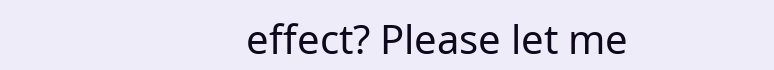effect? Please let me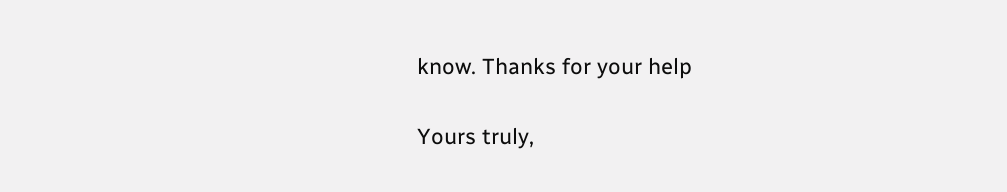know. Thanks for your help

Yours truly,